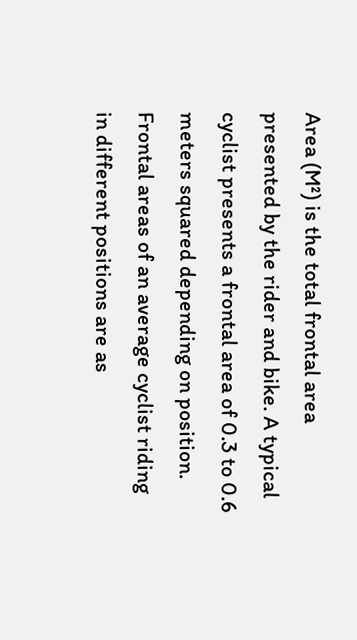Area (M²) is the total frontal area presented by the rider and bike. A typical cyclist presents a frontal area of 0.3 to 0.6 meters squared depending on position. Frontal areas of an average cyclist riding in different positions are as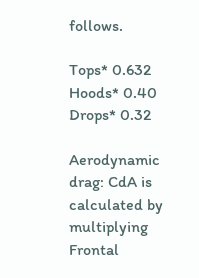follows.

Tops* 0.632
Hoods* 0.40
Drops* 0.32

Aerodynamic drag: CdA is calculated by multiplying Frontal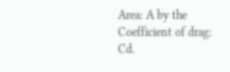Area: A by the Coefficient of drag: Cd.